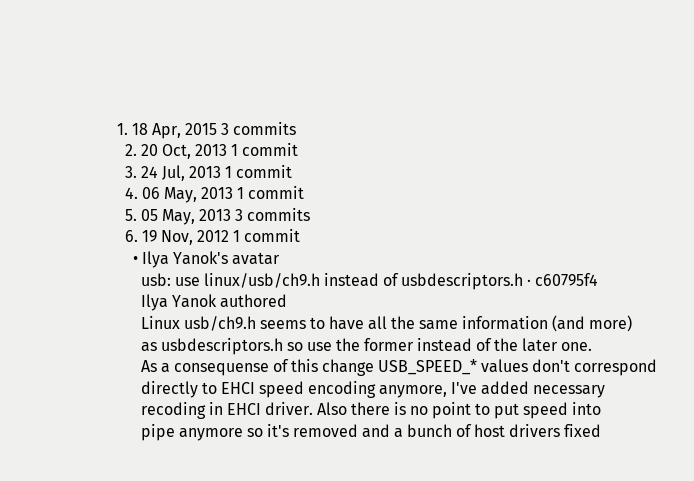1. 18 Apr, 2015 3 commits
  2. 20 Oct, 2013 1 commit
  3. 24 Jul, 2013 1 commit
  4. 06 May, 2013 1 commit
  5. 05 May, 2013 3 commits
  6. 19 Nov, 2012 1 commit
    • Ilya Yanok's avatar
      usb: use linux/usb/ch9.h instead of usbdescriptors.h · c60795f4
      Ilya Yanok authored
      Linux usb/ch9.h seems to have all the same information (and more)
      as usbdescriptors.h so use the former instead of the later one.
      As a consequense of this change USB_SPEED_* values don't correspond
      directly to EHCI speed encoding anymore, I've added necessary
      recoding in EHCI driver. Also there is no point to put speed into
      pipe anymore so it's removed and a bunch of host drivers fixed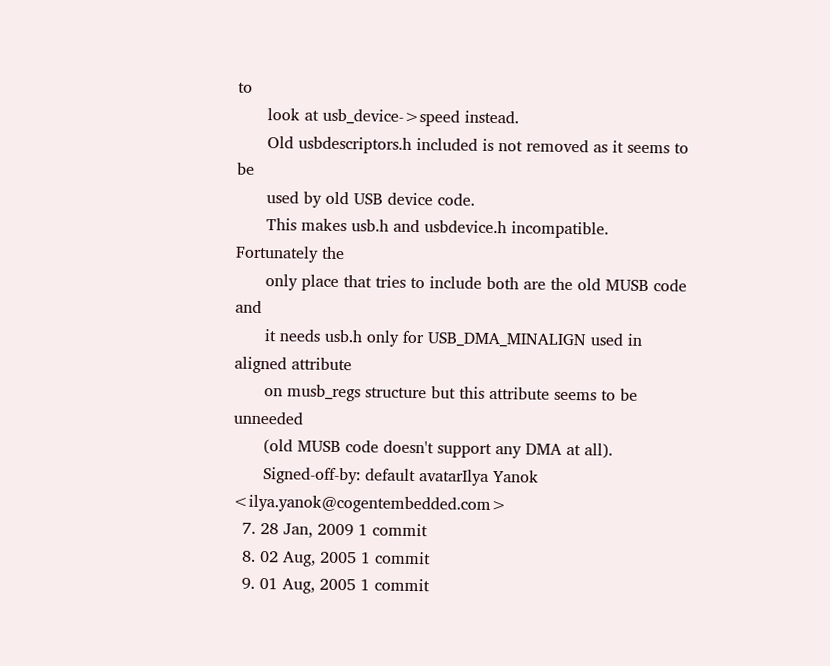to
      look at usb_device->speed instead.
      Old usbdescriptors.h included is not removed as it seems to be
      used by old USB device code.
      This makes usb.h and usbdevice.h incompatible. Fortunately the
      only place that tries to include both are the old MUSB code and
      it needs usb.h only for USB_DMA_MINALIGN used in aligned attribute
      on musb_regs structure but this attribute seems to be unneeded
      (old MUSB code doesn't support any DMA at all).
      Signed-off-by: default avatarIlya Yanok <ilya.yanok@cogentembedded.com>
  7. 28 Jan, 2009 1 commit
  8. 02 Aug, 2005 1 commit
  9. 01 Aug, 2005 1 commit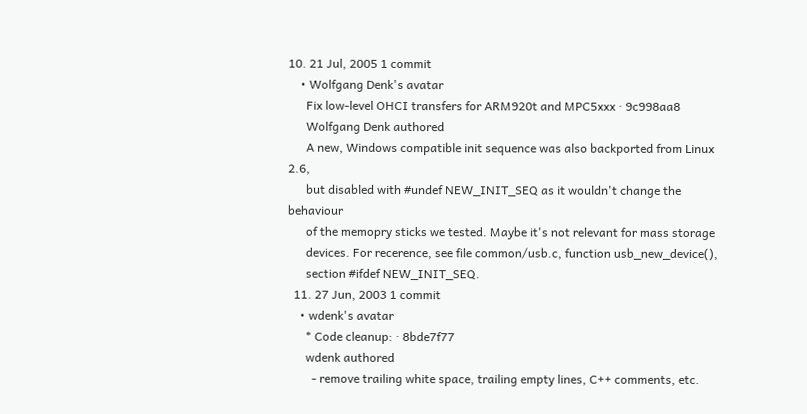10. 21 Jul, 2005 1 commit
    • Wolfgang Denk's avatar
      Fix low-level OHCI transfers for ARM920t and MPC5xxx · 9c998aa8
      Wolfgang Denk authored
      A new, Windows compatible init sequence was also backported from Linux 2.6,
      but disabled with #undef NEW_INIT_SEQ as it wouldn't change the behaviour
      of the memopry sticks we tested. Maybe it's not relevant for mass storage
      devices. For recerence, see file common/usb.c, function usb_new_device(),
      section #ifdef NEW_INIT_SEQ.
  11. 27 Jun, 2003 1 commit
    • wdenk's avatar
      * Code cleanup: · 8bde7f77
      wdenk authored
        - remove trailing white space, trailing empty lines, C++ comments, etc.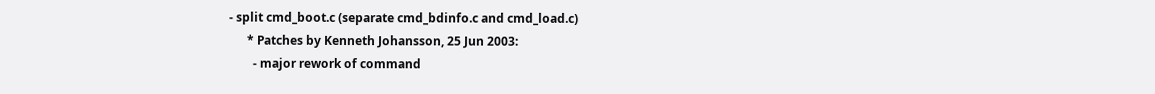- split cmd_boot.c (separate cmd_bdinfo.c and cmd_load.c)
      * Patches by Kenneth Johansson, 25 Jun 2003:
        - major rework of command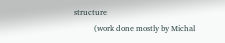structure
          (work done mostly by Michal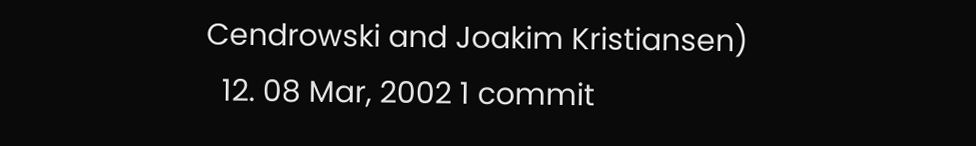Cendrowski and Joakim Kristiansen)
  12. 08 Mar, 2002 1 commit